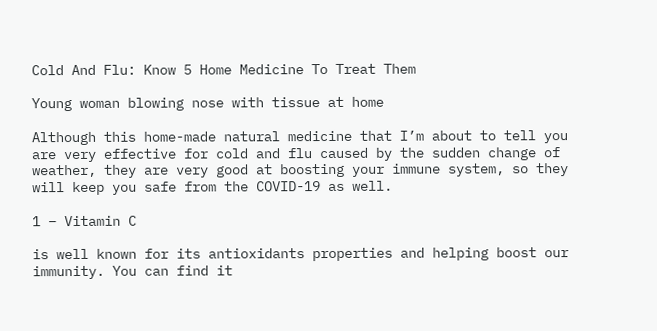Cold And Flu: Know 5 Home Medicine To Treat Them

Young woman blowing nose with tissue at home

Although this home-made natural medicine that I’m about to tell you are very effective for cold and flu caused by the sudden change of weather, they are very good at boosting your immune system, so they will keep you safe from the COVID-19 as well.

1 – Vitamin C

is well known for its antioxidants properties and helping boost our immunity. You can find it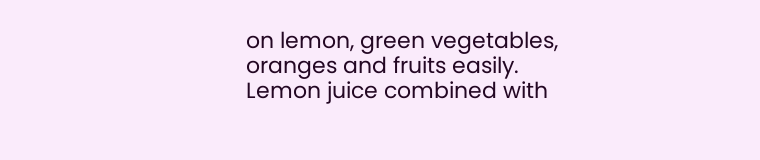on lemon, green vegetables, oranges and fruits easily. Lemon juice combined with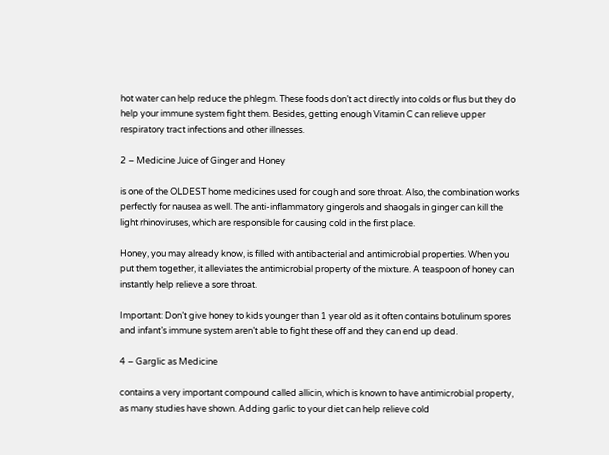hot water can help reduce the phlegm. These foods don’t act directly into colds or flus but they do help your immune system fight them. Besides, getting enough Vitamin C can relieve upper respiratory tract infections and other illnesses.

2 – Medicine Juice of Ginger and Honey

is one of the OLDEST home medicines used for cough and sore throat. Also, the combination works perfectly for nausea as well. The anti-inflammatory gingerols and shaogals in ginger can kill the light rhinoviruses, which are responsible for causing cold in the first place.

Honey, you may already know, is filled with antibacterial and antimicrobial properties. When you put them together, it alleviates the antimicrobial property of the mixture. A teaspoon of honey can instantly help relieve a sore throat.

Important: Don’t give honey to kids younger than 1 year old as it often contains botulinum spores and infant’s immune system aren’t able to fight these off and they can end up dead.

4 – Garglic as Medicine

contains a very important compound called allicin, which is known to have antimicrobial property, as many studies have shown. Adding garlic to your diet can help relieve cold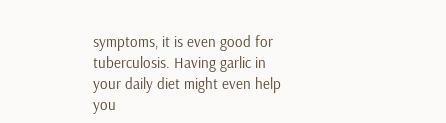symptoms, it is even good for tuberculosis. Having garlic in your daily diet might even help you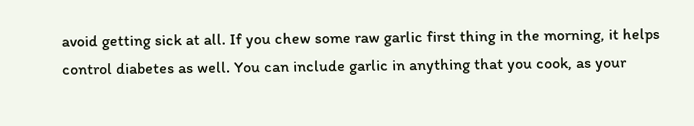avoid getting sick at all. If you chew some raw garlic first thing in the morning, it helps control diabetes as well. You can include garlic in anything that you cook, as your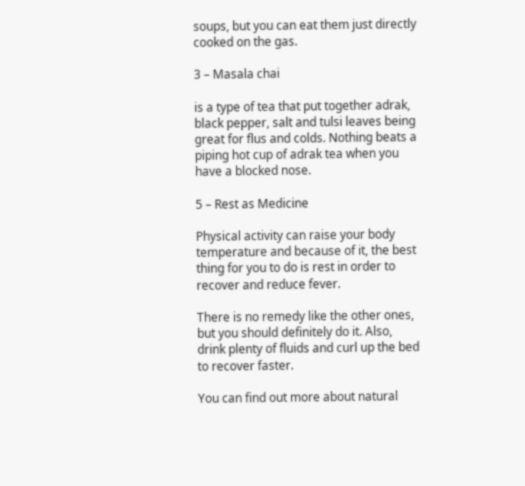soups, but you can eat them just directly cooked on the gas.

3 – Masala chai

is a type of tea that put together adrak, black pepper, salt and tulsi leaves being great for flus and colds. Nothing beats a piping hot cup of adrak tea when you have a blocked nose.

5 – Rest as Medicine

Physical activity can raise your body temperature and because of it, the best thing for you to do is rest in order to recover and reduce fever.

There is no remedy like the other ones, but you should definitely do it. Also, drink plenty of fluids and curl up the bed to recover faster.

You can find out more about natural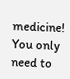medicine! You only need to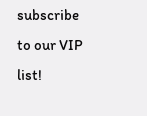subscribe to our VIP list!